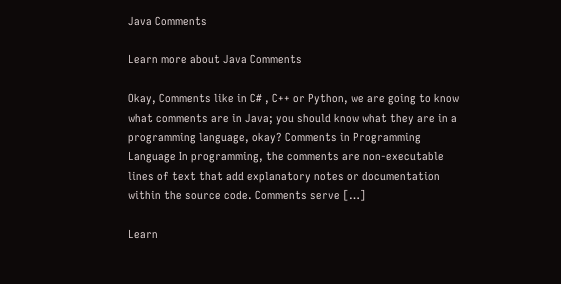Java Comments

Learn more about Java Comments

Okay, Comments like in C# , C++ or Python, we are going to know what comments are in Java; you should know what they are in a programming language, okay? Comments in Programming Language In programming, the comments are non-executable lines of text that add explanatory notes or documentation within the source code. Comments serve […]

Learn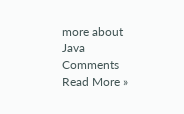more about Java Comments Read More »